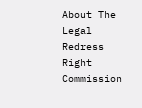About The Legal Redress Right Commission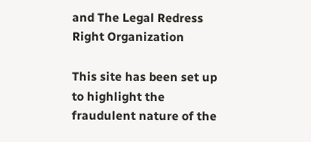and The Legal Redress Right Organization

This site has been set up to highlight the fraudulent nature of the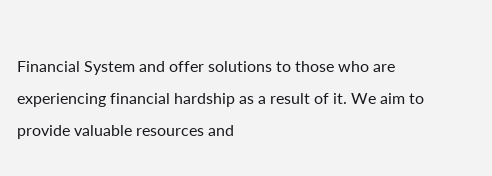Financial System and offer solutions to those who are experiencing financial hardship as a result of it. We aim to provide valuable resources and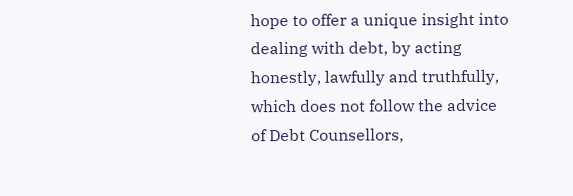hope to offer a unique insight into dealing with debt, by acting honestly, lawfully and truthfully, which does not follow the advice of Debt Counsellors,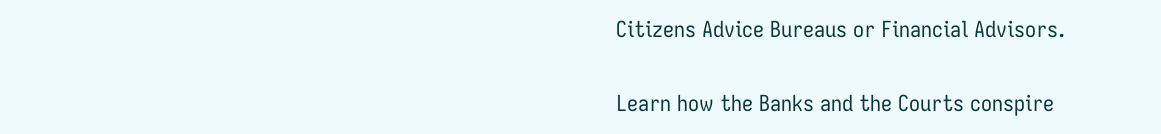Citizens Advice Bureaus or Financial Advisors.

Learn how the Banks and the Courts conspire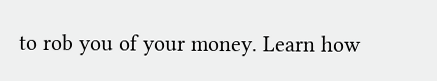to rob you of your money. Learn how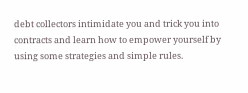debt collectors intimidate you and trick you into contracts and learn how to empower yourself by using some strategies and simple rules.